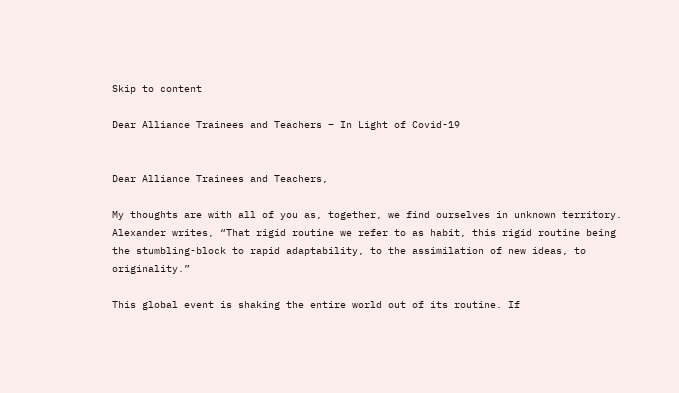Skip to content

Dear Alliance Trainees and Teachers – In Light of Covid-19


Dear Alliance Trainees and Teachers,

My thoughts are with all of you as, together, we find ourselves in unknown territory. Alexander writes, “That rigid routine we refer to as habit, this rigid routine being the stumbling-block to rapid adaptability, to the assimilation of new ideas, to originality.”

This global event is shaking the entire world out of its routine. If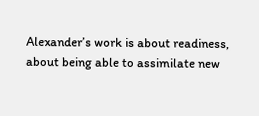Alexander’s work is about readiness, about being able to assimilate new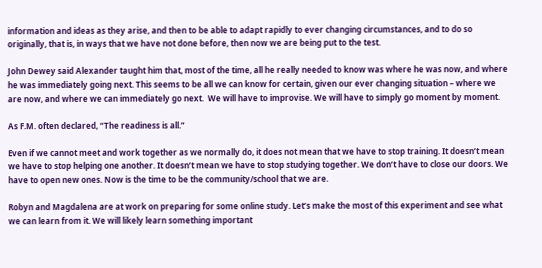information and ideas as they arise, and then to be able to adapt rapidly to ever changing circumstances, and to do so originally, that is, in ways that we have not done before, then now we are being put to the test.

John Dewey said Alexander taught him that, most of the time, all he really needed to know was where he was now, and where he was immediately going next. This seems to be all we can know for certain, given our ever changing situation – where we are now, and where we can immediately go next.  We will have to improvise. We will have to simply go moment by moment.

As F.M. often declared, “The readiness is all.”

Even if we cannot meet and work together as we normally do, it does not mean that we have to stop training. It doesn’t mean we have to stop helping one another. It doesn’t mean we have to stop studying together. We don’t have to close our doors. We have to open new ones. Now is the time to be the community/school that we are.

Robyn and Magdalena are at work on preparing for some online study. Let’s make the most of this experiment and see what we can learn from it. We will likely learn something important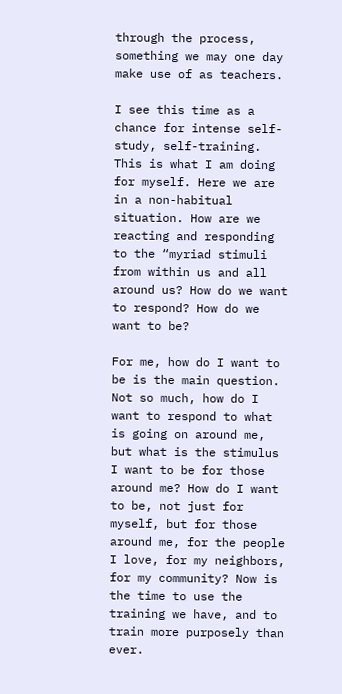through the process, something we may one day make use of as teachers.

I see this time as a chance for intense self-study, self-training. This is what I am doing for myself. Here we are in a non-habitual situation. How are we reacting and responding to the “myriad stimuli from within us and all around us? How do we want to respond? How do we want to be?

For me, how do I want to be is the main question. Not so much, how do I want to respond to what is going on around me, but what is the stimulus I want to be for those around me? How do I want to be, not just for myself, but for those around me, for the people I love, for my neighbors, for my community? Now is the time to use the training we have, and to train more purposely than ever.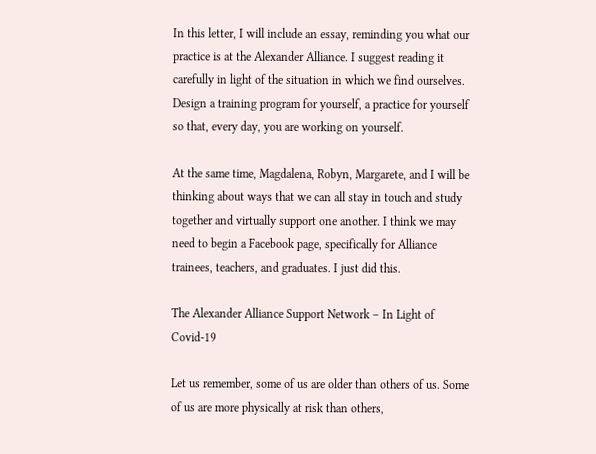In this letter, I will include an essay, reminding you what our practice is at the Alexander Alliance. I suggest reading it carefully in light of the situation in which we find ourselves. Design a training program for yourself, a practice for yourself so that, every day, you are working on yourself.

At the same time, Magdalena, Robyn, Margarete, and I will be thinking about ways that we can all stay in touch and study together and virtually support one another. I think we may need to begin a Facebook page, specifically for Alliance trainees, teachers, and graduates. I just did this.

The Alexander Alliance Support Network – In Light of Covid-19

Let us remember, some of us are older than others of us. Some of us are more physically at risk than others,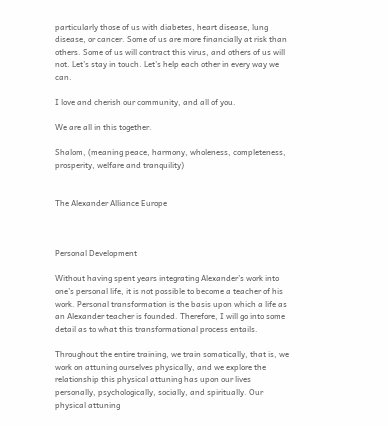particularly those of us with diabetes, heart disease, lung disease, or cancer. Some of us are more financially at risk than others. Some of us will contract this virus, and others of us will not. Let’s stay in touch. Let’s help each other in every way we can.

I love and cherish our community, and all of you.

We are all in this together.

Shalom, (meaning peace, harmony, wholeness, completeness, prosperity, welfare and tranquility)


The Alexander Alliance Europe



Personal Development

Without having spent years integrating Alexander’s work into one’s personal life, it is not possible to become a teacher of his work. Personal transformation is the basis upon which a life as an Alexander teacher is founded. Therefore, I will go into some detail as to what this transformational process entails.

Throughout the entire training, we train somatically, that is, we work on attuning ourselves physically, and we explore the relationship this physical attuning has upon our lives personally, psychologically, socially, and spiritually. Our physical attuning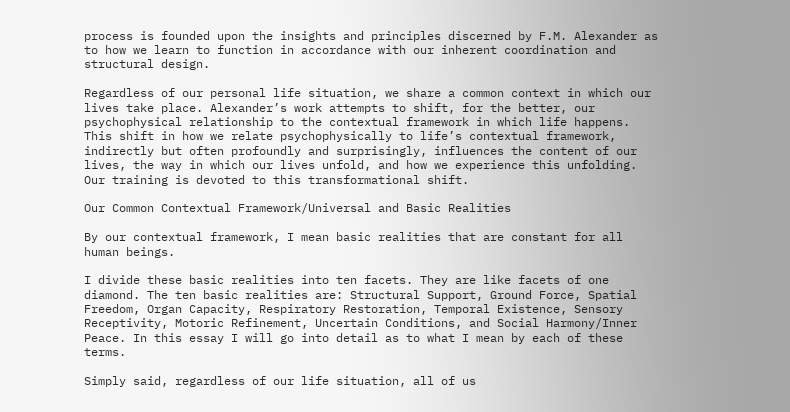process is founded upon the insights and principles discerned by F.M. Alexander as to how we learn to function in accordance with our inherent coordination and structural design.

Regardless of our personal life situation, we share a common context in which our lives take place. Alexander’s work attempts to shift, for the better, our psychophysical relationship to the contextual framework in which life happens. This shift in how we relate psychophysically to life’s contextual framework, indirectly but often profoundly and surprisingly, influences the content of our lives, the way in which our lives unfold, and how we experience this unfolding. Our training is devoted to this transformational shift.

Our Common Contextual Framework/Universal and Basic Realities

By our contextual framework, I mean basic realities that are constant for all human beings.

I divide these basic realities into ten facets. They are like facets of one diamond. The ten basic realities are: Structural Support, Ground Force, Spatial Freedom, Organ Capacity, Respiratory Restoration, Temporal Existence, Sensory Receptivity, Motoric Refinement, Uncertain Conditions, and Social Harmony/Inner Peace. In this essay I will go into detail as to what I mean by each of these terms.

Simply said, regardless of our life situation, all of us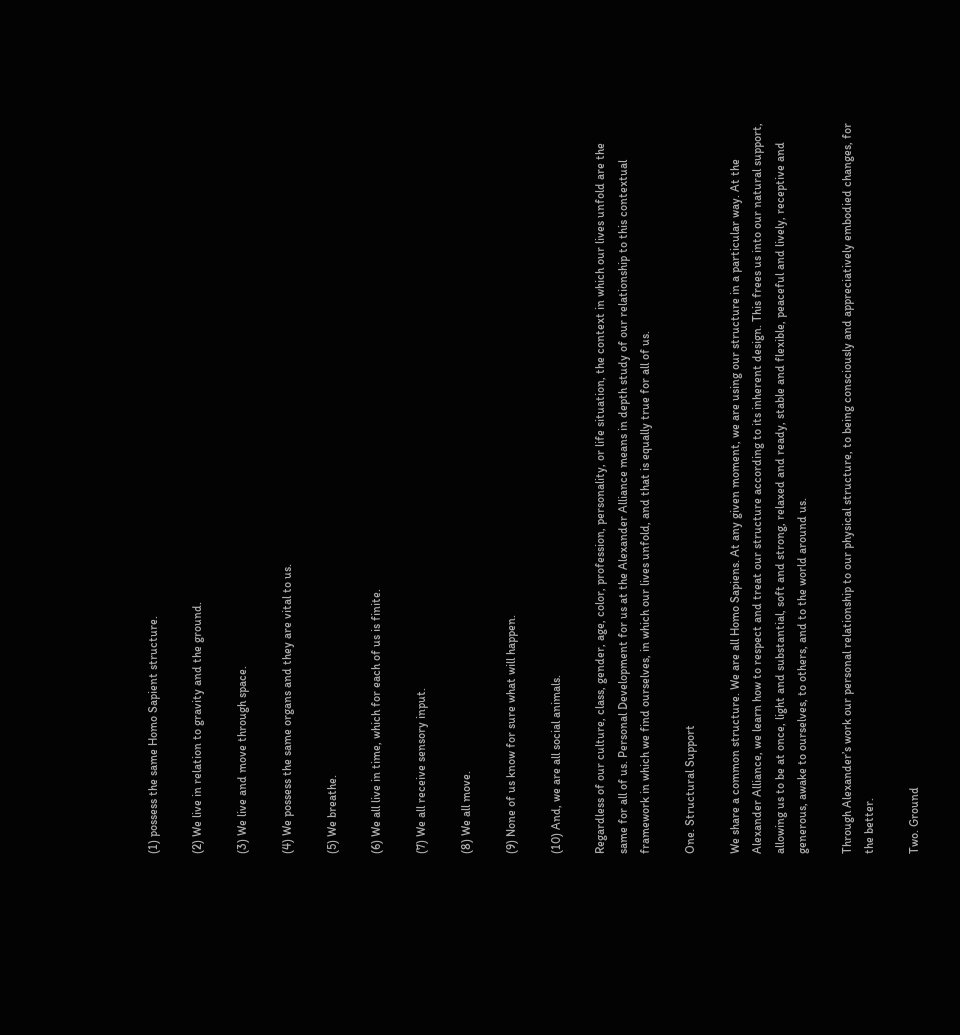(1) possess the same Homo Sapient structure.

(2) We live in relation to gravity and the ground.

(3) We live and move through space.

(4) We possess the same organs and they are vital to us.

(5) We breathe.

(6) We all live in time, which for each of us is finite.

(7) We all receive sensory input.

(8) We all move.

(9) None of us know for sure what will happen.

(10) And, we are all social animals.

Regardless of our culture, class, gender, age, color, profession, personality, or life situation, the context in which our lives unfold are the same for all of us. Personal Development for us at the Alexander Alliance means in depth study of our relationship to this contextual framework in which we find ourselves, in which our lives unfold, and that is equally true for all of us.

One. Structural Support

We share a common structure. We are all Homo Sapiens. At any given moment, we are using our structure in a particular way. At the Alexander Alliance, we learn how to respect and treat our structure according to its inherent design. This frees us into our natural support, allowing us to be at once, light and substantial, soft and strong, relaxed and ready, stable and flexible, peaceful and lively, receptive and generous, awake to ourselves, to others, and to the world around us.

Through Alexander’s work our personal relationship to our physical structure, to being consciously and appreciatively embodied changes, for the better.

Two. Ground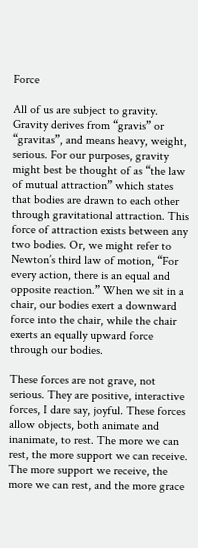Force

All of us are subject to gravity. Gravity derives from “gravis” or “gravitas”, and means heavy, weight, serious. For our purposes, gravity might best be thought of as “the law of mutual attraction” which states that bodies are drawn to each other through gravitational attraction. This force of attraction exists between any two bodies. Or, we might refer to Newton’s third law of motion, “For every action, there is an equal and opposite reaction.” When we sit in a chair, our bodies exert a downward force into the chair, while the chair exerts an equally upward force through our bodies.

These forces are not grave, not serious. They are positive, interactive forces, I dare say, joyful. These forces allow objects, both animate and inanimate, to rest. The more we can rest, the more support we can receive. The more support we receive, the more we can rest, and the more grace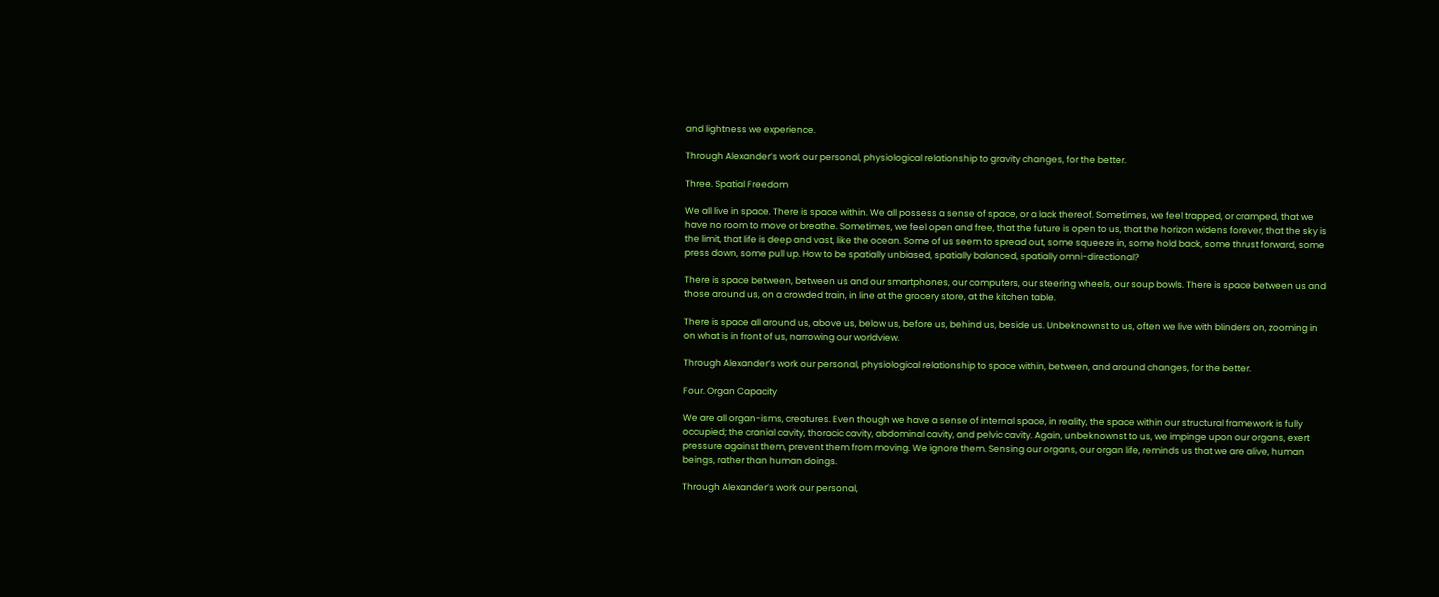and lightness we experience.

Through Alexander’s work our personal, physiological relationship to gravity changes, for the better.

Three. Spatial Freedom

We all live in space. There is space within. We all possess a sense of space, or a lack thereof. Sometimes, we feel trapped, or cramped, that we have no room to move or breathe. Sometimes, we feel open and free, that the future is open to us, that the horizon widens forever, that the sky is the limit, that life is deep and vast, like the ocean. Some of us seem to spread out, some squeeze in, some hold back, some thrust forward, some press down, some pull up. How to be spatially unbiased, spatially balanced, spatially omni-directional?

There is space between, between us and our smartphones, our computers, our steering wheels, our soup bowls. There is space between us and those around us, on a crowded train, in line at the grocery store, at the kitchen table.

There is space all around us, above us, below us, before us, behind us, beside us. Unbeknownst to us, often we live with blinders on, zooming in on what is in front of us, narrowing our worldview.

Through Alexander’s work our personal, physiological relationship to space within, between, and around changes, for the better.

Four. Organ Capacity

We are all organ-isms, creatures. Even though we have a sense of internal space, in reality, the space within our structural framework is fully occupied; the cranial cavity, thoracic cavity, abdominal cavity, and pelvic cavity. Again, unbeknownst to us, we impinge upon our organs, exert pressure against them, prevent them from moving. We ignore them. Sensing our organs, our organ life, reminds us that we are alive, human beings, rather than human doings.

Through Alexander’s work our personal,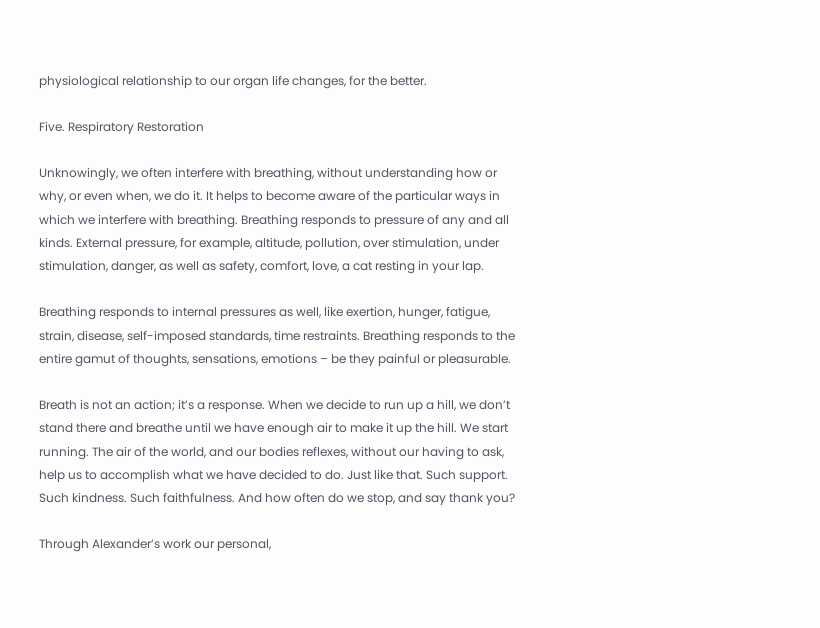physiological relationship to our organ life changes, for the better.

Five. Respiratory Restoration

Unknowingly, we often interfere with breathing, without understanding how or why, or even when, we do it. It helps to become aware of the particular ways in which we interfere with breathing. Breathing responds to pressure of any and all kinds. External pressure, for example, altitude, pollution, over stimulation, under stimulation, danger, as well as safety, comfort, love, a cat resting in your lap.

Breathing responds to internal pressures as well, like exertion, hunger, fatigue, strain, disease, self-imposed standards, time restraints. Breathing responds to the entire gamut of thoughts, sensations, emotions – be they painful or pleasurable.

Breath is not an action; it’s a response. When we decide to run up a hill, we don’t stand there and breathe until we have enough air to make it up the hill. We start running. The air of the world, and our bodies reflexes, without our having to ask, help us to accomplish what we have decided to do. Just like that. Such support. Such kindness. Such faithfulness. And how often do we stop, and say thank you?

Through Alexander’s work our personal,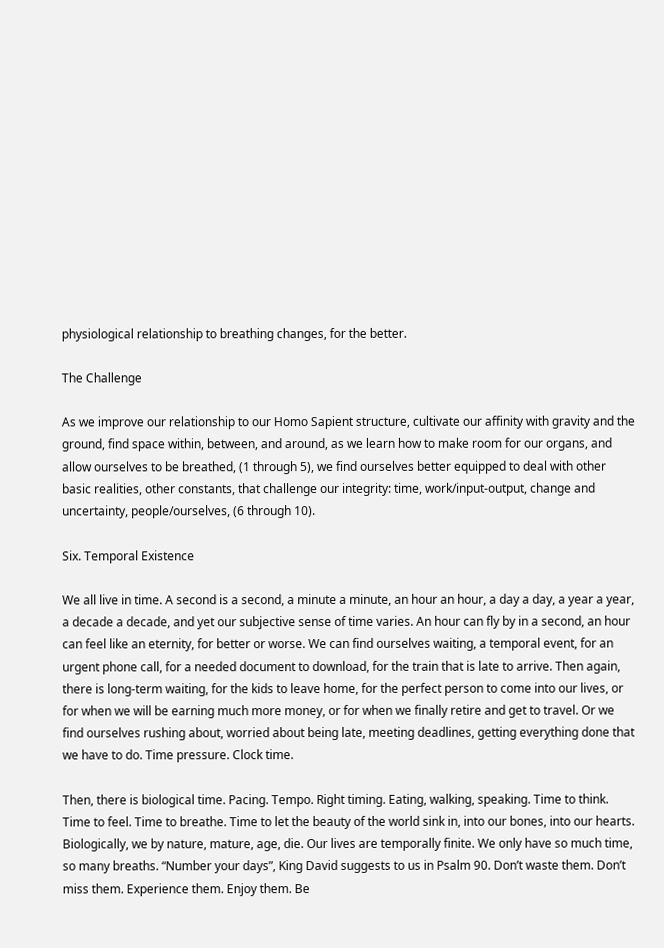physiological relationship to breathing changes, for the better.

The Challenge

As we improve our relationship to our Homo Sapient structure, cultivate our affinity with gravity and the ground, find space within, between, and around, as we learn how to make room for our organs, and allow ourselves to be breathed, (1 through 5), we find ourselves better equipped to deal with other basic realities, other constants, that challenge our integrity: time, work/input-output, change and uncertainty, people/ourselves, (6 through 10).

Six. Temporal Existence

We all live in time. A second is a second, a minute a minute, an hour an hour, a day a day, a year a year, a decade a decade, and yet our subjective sense of time varies. An hour can fly by in a second, an hour can feel like an eternity, for better or worse. We can find ourselves waiting, a temporal event, for an urgent phone call, for a needed document to download, for the train that is late to arrive. Then again, there is long-term waiting, for the kids to leave home, for the perfect person to come into our lives, or for when we will be earning much more money, or for when we finally retire and get to travel. Or we find ourselves rushing about, worried about being late, meeting deadlines, getting everything done that we have to do. Time pressure. Clock time.

Then, there is biological time. Pacing. Tempo. Right timing. Eating, walking, speaking. Time to think. Time to feel. Time to breathe. Time to let the beauty of the world sink in, into our bones, into our hearts. Biologically, we by nature, mature, age, die. Our lives are temporally finite. We only have so much time, so many breaths. “Number your days”, King David suggests to us in Psalm 90. Don’t waste them. Don’t miss them. Experience them. Enjoy them. Be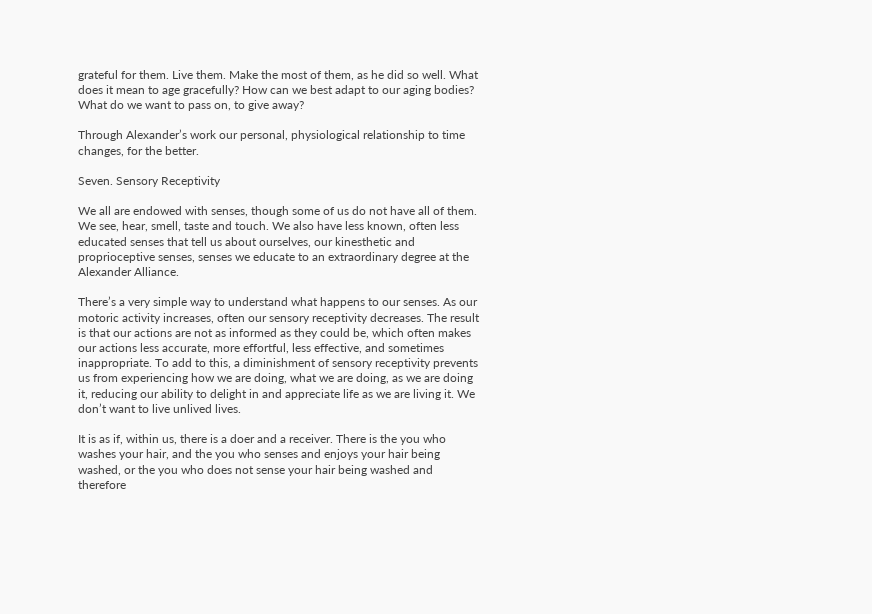grateful for them. Live them. Make the most of them, as he did so well. What does it mean to age gracefully? How can we best adapt to our aging bodies? What do we want to pass on, to give away?

Through Alexander’s work our personal, physiological relationship to time changes, for the better.

Seven. Sensory Receptivity

We all are endowed with senses, though some of us do not have all of them. We see, hear, smell, taste and touch. We also have less known, often less educated senses that tell us about ourselves, our kinesthetic and proprioceptive senses, senses we educate to an extraordinary degree at the Alexander Alliance.

There’s a very simple way to understand what happens to our senses. As our motoric activity increases, often our sensory receptivity decreases. The result is that our actions are not as informed as they could be, which often makes our actions less accurate, more effortful, less effective, and sometimes inappropriate. To add to this, a diminishment of sensory receptivity prevents us from experiencing how we are doing, what we are doing, as we are doing it, reducing our ability to delight in and appreciate life as we are living it. We don’t want to live unlived lives.

It is as if, within us, there is a doer and a receiver. There is the you who washes your hair, and the you who senses and enjoys your hair being washed, or the you who does not sense your hair being washed and therefore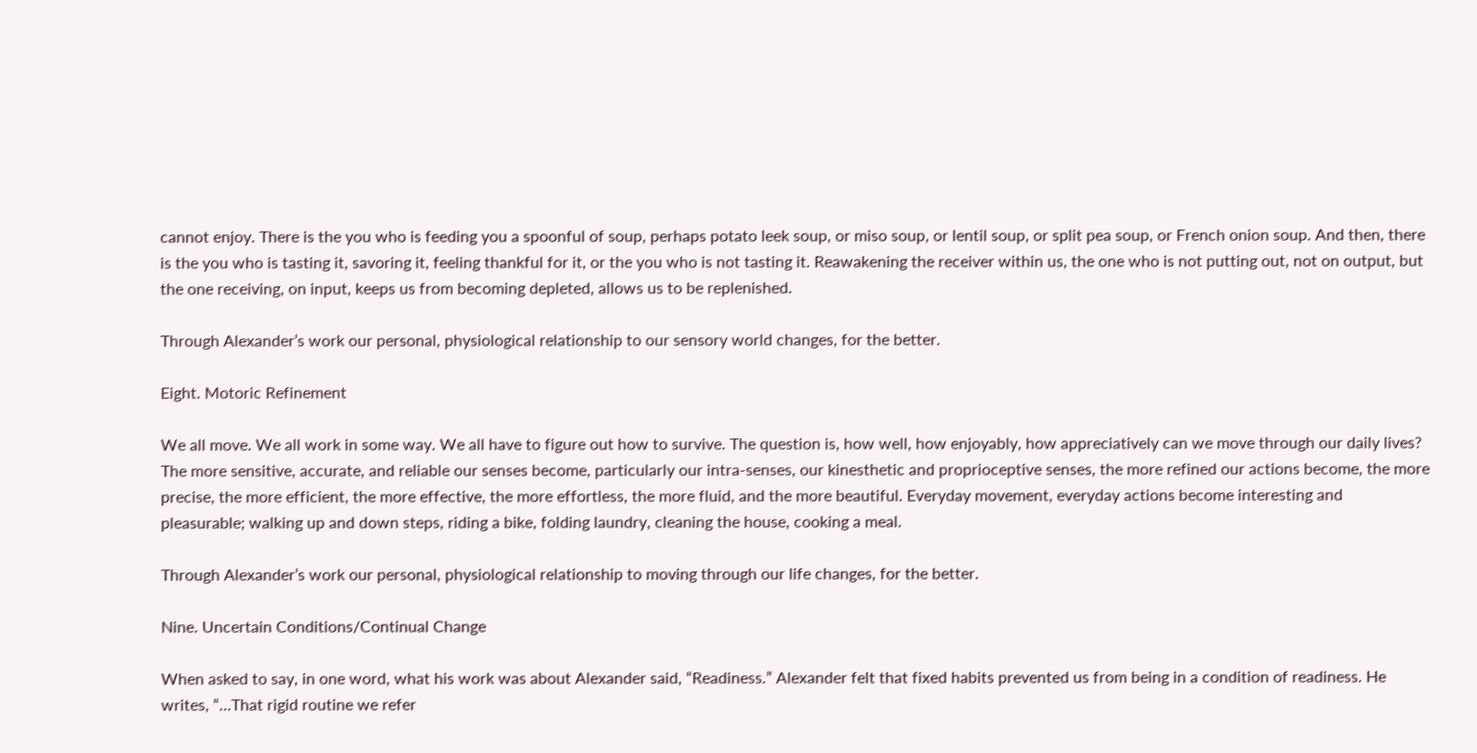cannot enjoy. There is the you who is feeding you a spoonful of soup, perhaps potato leek soup, or miso soup, or lentil soup, or split pea soup, or French onion soup. And then, there is the you who is tasting it, savoring it, feeling thankful for it, or the you who is not tasting it. Reawakening the receiver within us, the one who is not putting out, not on output, but the one receiving, on input, keeps us from becoming depleted, allows us to be replenished.

Through Alexander’s work our personal, physiological relationship to our sensory world changes, for the better.

Eight. Motoric Refinement

We all move. We all work in some way. We all have to figure out how to survive. The question is, how well, how enjoyably, how appreciatively can we move through our daily lives? The more sensitive, accurate, and reliable our senses become, particularly our intra-senses, our kinesthetic and proprioceptive senses, the more refined our actions become, the more precise, the more efficient, the more effective, the more effortless, the more fluid, and the more beautiful. Everyday movement, everyday actions become interesting and pleasurable; walking up and down steps, riding a bike, folding laundry, cleaning the house, cooking a meal.

Through Alexander’s work our personal, physiological relationship to moving through our life changes, for the better.

Nine. Uncertain Conditions/Continual Change

When asked to say, in one word, what his work was about Alexander said, “Readiness.” Alexander felt that fixed habits prevented us from being in a condition of readiness. He writes, “…That rigid routine we refer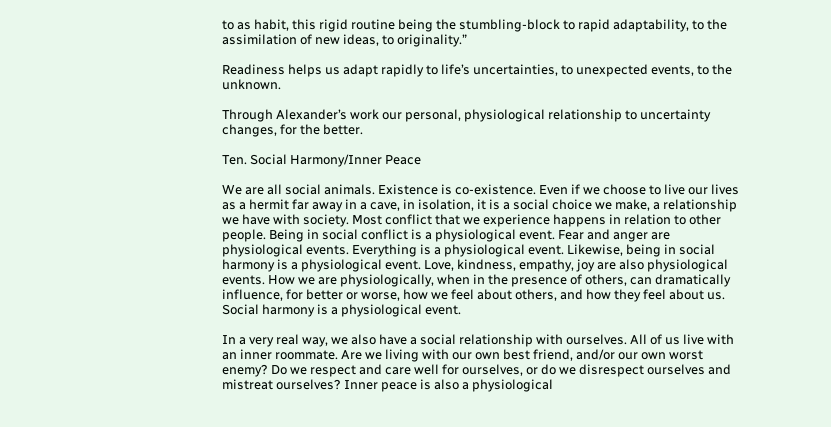to as habit, this rigid routine being the stumbling-block to rapid adaptability, to the assimilation of new ideas, to originality.”

Readiness helps us adapt rapidly to life’s uncertainties, to unexpected events, to the unknown.

Through Alexander’s work our personal, physiological relationship to uncertainty changes, for the better.

Ten. Social Harmony/Inner Peace

We are all social animals. Existence is co-existence. Even if we choose to live our lives as a hermit far away in a cave, in isolation, it is a social choice we make, a relationship we have with society. Most conflict that we experience happens in relation to other people. Being in social conflict is a physiological event. Fear and anger are physiological events. Everything is a physiological event. Likewise, being in social harmony is a physiological event. Love, kindness, empathy, joy are also physiological events. How we are physiologically, when in the presence of others, can dramatically influence, for better or worse, how we feel about others, and how they feel about us. Social harmony is a physiological event.

In a very real way, we also have a social relationship with ourselves. All of us live with an inner roommate. Are we living with our own best friend, and/or our own worst enemy? Do we respect and care well for ourselves, or do we disrespect ourselves and mistreat ourselves? Inner peace is also a physiological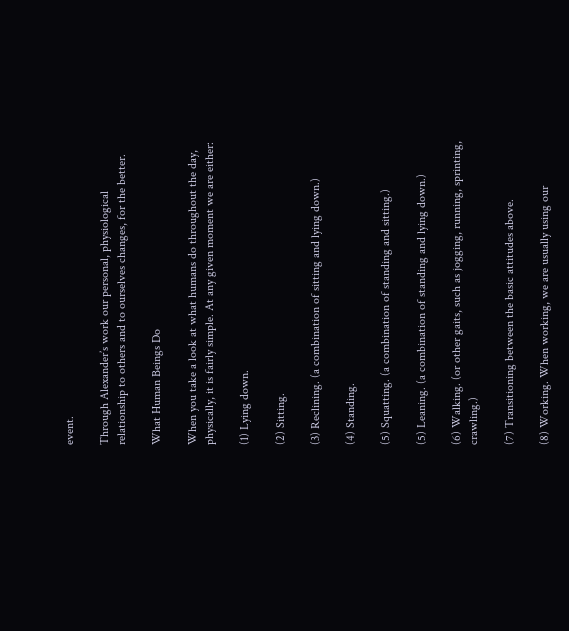event.

Through Alexander’s work our personal, physiological relationship to others and to ourselves changes, for the better.

What Human Beings Do

When you take a look at what humans do throughout the day, physically, it is fairly simple. At any given moment we are either:

(1) Lying down.

(2) Sitting.

(3) Reclining. (a combination of sitting and lying down.)

(4) Standing.

(5) Squatting. (a combination of standing and sitting.)

(5) Leaning. (a combination of standing and lying down.)

(6) Walking. (or other gaits, such as jogging, running, sprinting, crawling.)

(7) Transitioning between the basic attitudes above.

(8) Working. When working, we are usually using our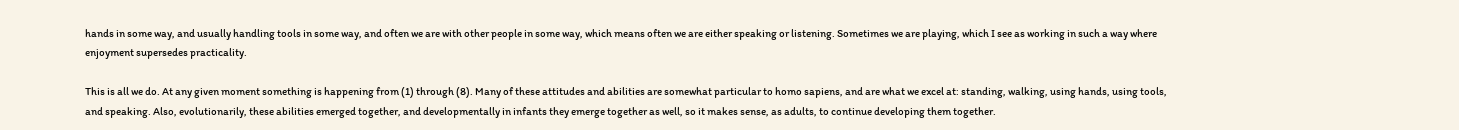hands in some way, and usually handling tools in some way, and often we are with other people in some way, which means often we are either speaking or listening. Sometimes we are playing, which I see as working in such a way where enjoyment supersedes practicality.

This is all we do. At any given moment something is happening from (1) through (8). Many of these attitudes and abilities are somewhat particular to homo sapiens, and are what we excel at: standing, walking, using hands, using tools, and speaking. Also, evolutionarily, these abilities emerged together, and developmentally in infants they emerge together as well, so it makes sense, as adults, to continue developing them together.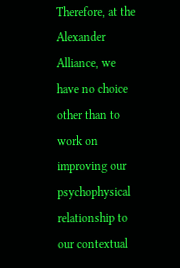Therefore, at the Alexander Alliance, we have no choice other than to work on improving our psychophysical relationship to our contextual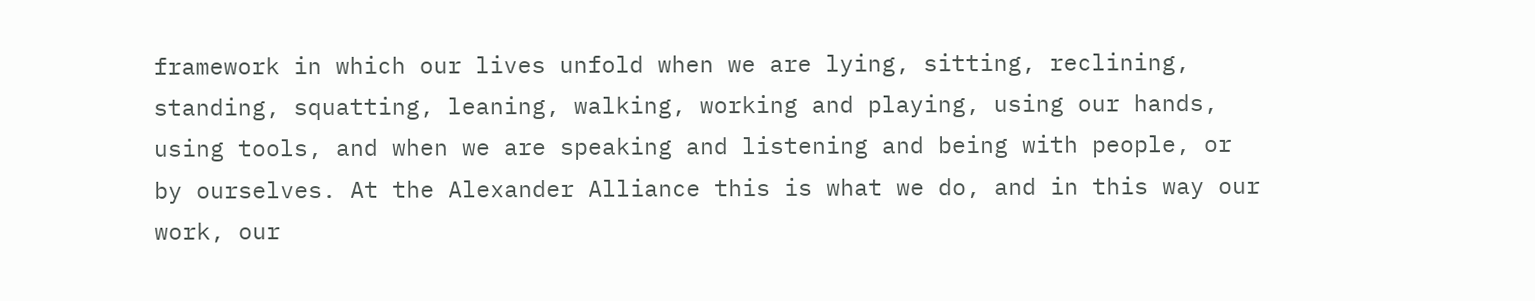framework in which our lives unfold when we are lying, sitting, reclining, standing, squatting, leaning, walking, working and playing, using our hands, using tools, and when we are speaking and listening and being with people, or by ourselves. At the Alexander Alliance this is what we do, and in this way our work, our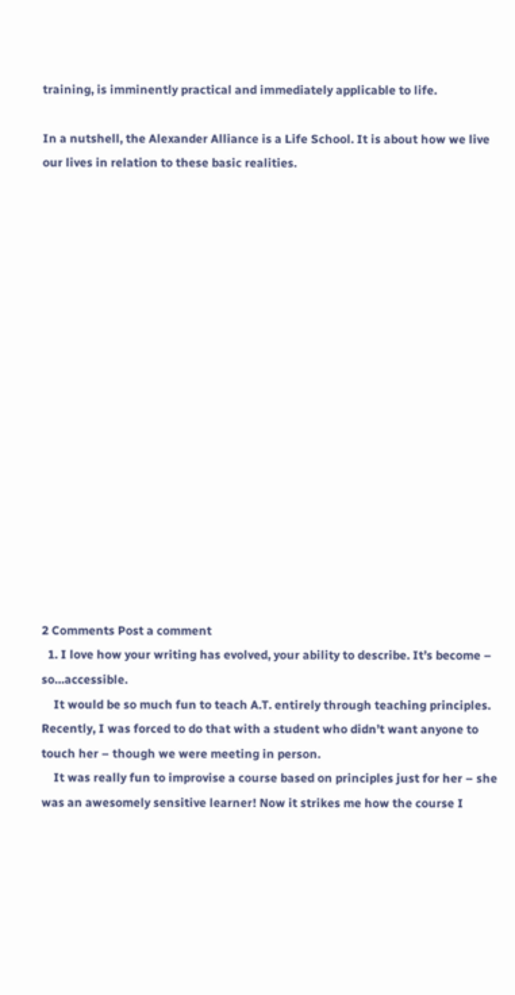training, is imminently practical and immediately applicable to life.

In a nutshell, the Alexander Alliance is a Life School. It is about how we live our lives in relation to these basic realities.


















2 Comments Post a comment
  1. I love how your writing has evolved, your ability to describe. It’s become – so…accessible.
    It would be so much fun to teach A.T. entirely through teaching principles. Recently, I was forced to do that with a student who didn’t want anyone to touch her – though we were meeting in person.
    It was really fun to improvise a course based on principles just for her – she was an awesomely sensitive learner! Now it strikes me how the course I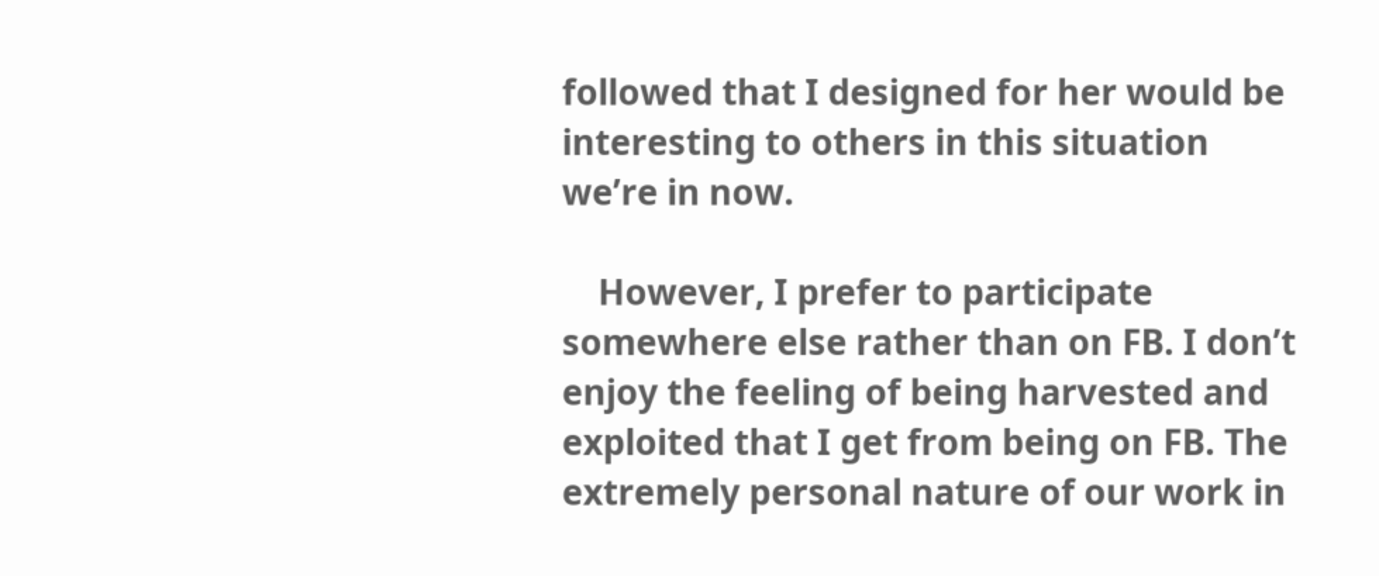followed that I designed for her would be interesting to others in this situation we’re in now.

    However, I prefer to participate somewhere else rather than on FB. I don’t enjoy the feeling of being harvested and exploited that I get from being on FB. The extremely personal nature of our work in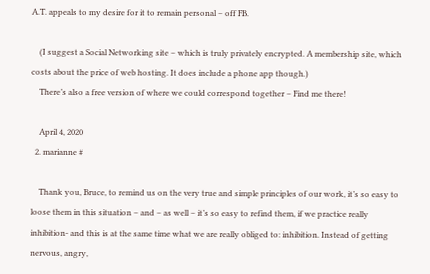A.T. appeals to my desire for it to remain personal – off FB.

    (I suggest a Social Networking site – which is truly privately encrypted. A membership site, which costs about the price of web hosting. It does include a phone app though.)
    There’s also a free version of where we could correspond together – Find me there!

    April 4, 2020
  2. marianne #

    Thank you, Bruce, to remind us on the very true and simple principles of our work, it’s so easy to loose them in this situation – and – as well – it’s so easy to refind them, if we practice really inhibition- and this is at the same time what we are really obliged to: inhibition. Instead of getting nervous, angry,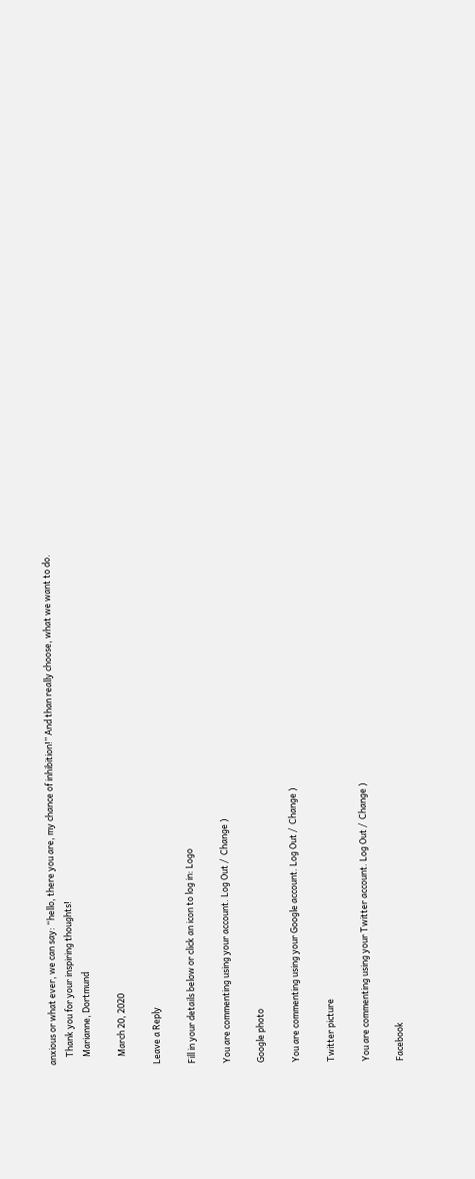anxious or what ever, we can say: “hello, there you are, my chance of inhibition!” And than really choose, what we want to do.
    Thank you for your inspiring thoughts!
    Marianne, Dortmund

    March 20, 2020

Leave a Reply

Fill in your details below or click an icon to log in: Logo

You are commenting using your account. Log Out /  Change )

Google photo

You are commenting using your Google account. Log Out /  Change )

Twitter picture

You are commenting using your Twitter account. Log Out /  Change )

Facebook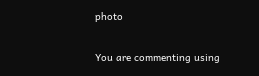photo

You are commenting using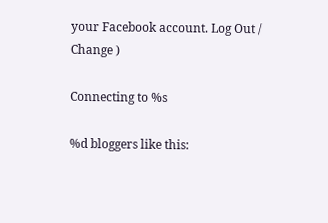your Facebook account. Log Out /  Change )

Connecting to %s

%d bloggers like this: